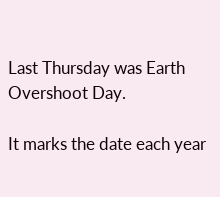Last Thursday was Earth Overshoot Day.

It marks the date each year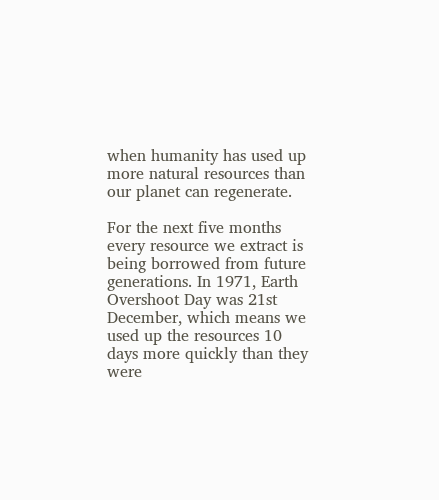when humanity has used up more natural resources than our planet can regenerate.

For the next five months every resource we extract is being borrowed from future generations. In 1971, Earth Overshoot Day was 21st December, which means we used up the resources 10 days more quickly than they were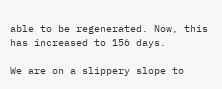able to be regenerated. Now, this has increased to 156 days.

We are on a slippery slope to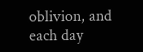oblivion, and each day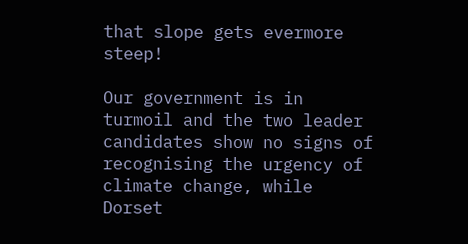that slope gets evermore steep!

Our government is in turmoil and the two leader candidates show no signs of recognising the urgency of climate change, while Dorset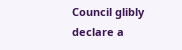Council glibly declare a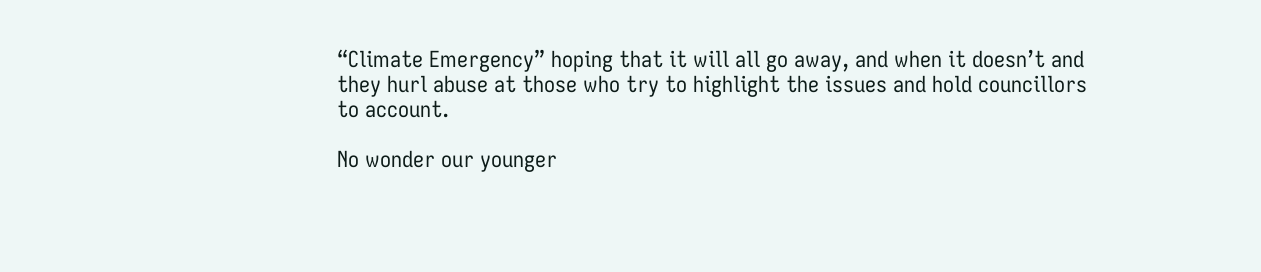“Climate Emergency” hoping that it will all go away, and when it doesn’t and they hurl abuse at those who try to highlight the issues and hold councillors to account.

No wonder our younger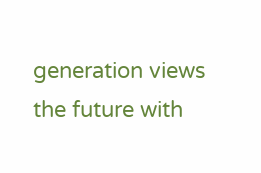generation views the future with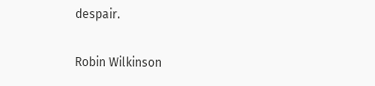despair.

Robin Wilkinson